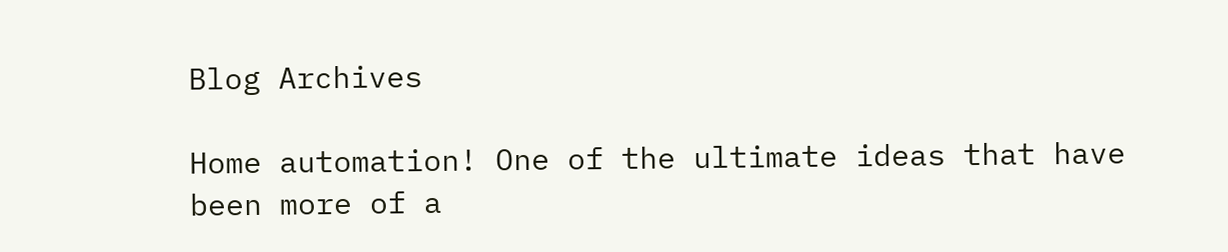Blog Archives

Home automation! One of the ultimate ideas that have been more of a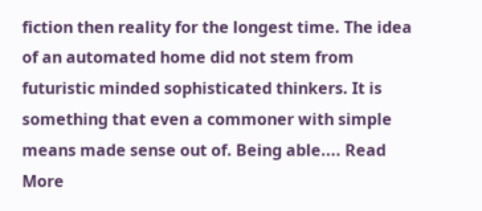fiction then reality for the longest time. The idea of an automated home did not stem from futuristic minded sophisticated thinkers. It is something that even a commoner with simple means made sense out of. Being able.... Read More